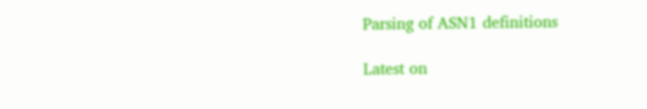Parsing of ASN1 definitions

Latest on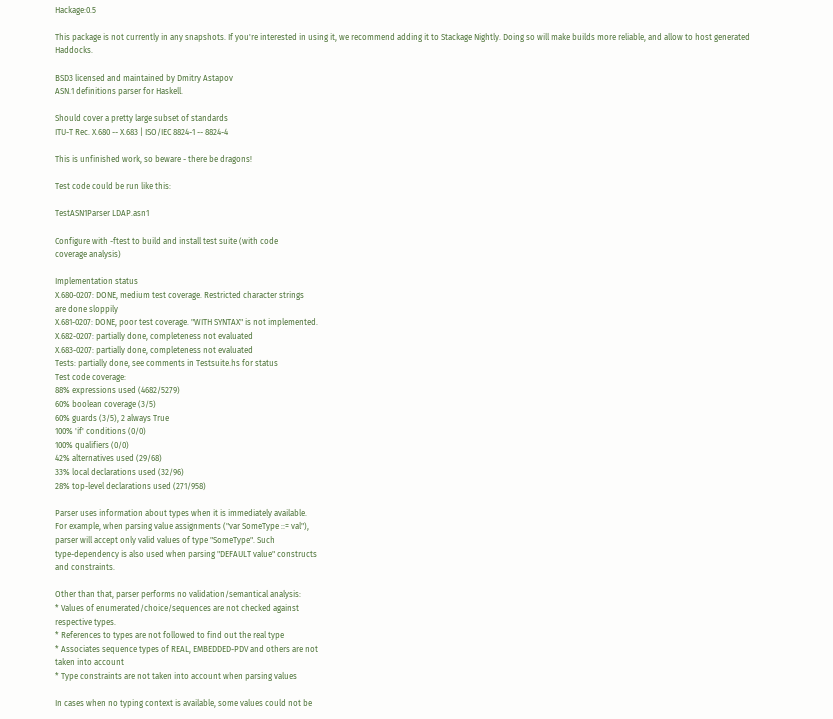Hackage:0.5

This package is not currently in any snapshots. If you're interested in using it, we recommend adding it to Stackage Nightly. Doing so will make builds more reliable, and allow to host generated Haddocks.

BSD3 licensed and maintained by Dmitry Astapov
ASN.1 definitions parser for Haskell.

Should cover a pretty large subset of standards
ITU-T Rec. X.680 -- X.683 | ISO/IEC 8824-1 -- 8824-4

This is unfinished work, so beware - there be dragons!

Test code could be run like this:

TestASN1Parser LDAP.asn1

Configure with -ftest to build and install test suite (with code
coverage analysis)

Implementation status
X.680-0207: DONE, medium test coverage. Restricted character strings
are done sloppily
X.681-0207: DONE, poor test coverage. "WITH SYNTAX" is not implemented.
X.682-0207: partially done, completeness not evaluated
X.683-0207: partially done, completeness not evaluated
Tests: partially done, see comments in Testsuite.hs for status
Test code coverage:
88% expressions used (4682/5279)
60% boolean coverage (3/5)
60% guards (3/5), 2 always True
100% 'if' conditions (0/0)
100% qualifiers (0/0)
42% alternatives used (29/68)
33% local declarations used (32/96)
28% top-level declarations used (271/958)

Parser uses information about types when it is immediately available.
For example, when parsing value assignments ("var SomeType ::= val"),
parser will accept only valid values of type "SomeType". Such
type-dependency is also used when parsing "DEFAULT value" constructs
and constraints.

Other than that, parser performs no validation/semantical analysis:
* Values of enumerated/choice/sequences are not checked against
respective types.
* References to types are not followed to find out the real type
* Associates sequence types of REAL, EMBEDDED-PDV and others are not
taken into account
* Type constraints are not taken into account when parsing values

In cases when no typing context is available, some values could not be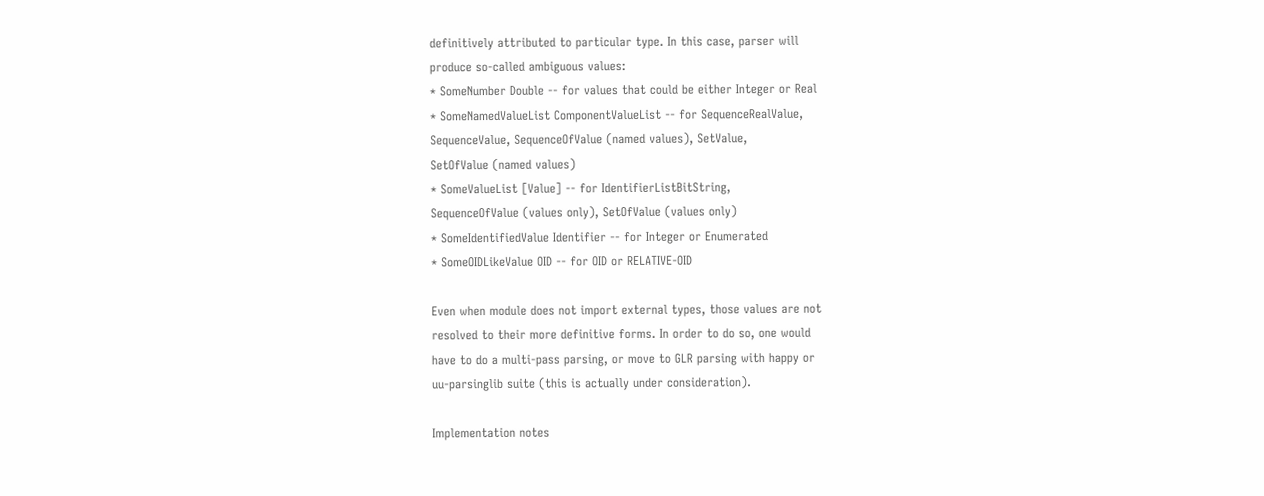definitively attributed to particular type. In this case, parser will
produce so-called ambiguous values:
* SomeNumber Double -- for values that could be either Integer or Real
* SomeNamedValueList ComponentValueList -- for SequenceRealValue,
SequenceValue, SequenceOfValue (named values), SetValue,
SetOfValue (named values)
* SomeValueList [Value] -- for IdentifierListBitString,
SequenceOfValue (values only), SetOfValue (values only)
* SomeIdentifiedValue Identifier -- for Integer or Enumerated
* SomeOIDLikeValue OID -- for OID or RELATIVE-OID

Even when module does not import external types, those values are not
resolved to their more definitive forms. In order to do so, one would
have to do a multi-pass parsing, or move to GLR parsing with happy or
uu-parsinglib suite (this is actually under consideration).

Implementation notes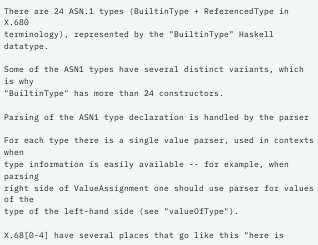There are 24 ASN.1 types (BuiltinType + ReferencedType in X.680
terminology), represented by the "BuiltinType" Haskell datatype.

Some of the ASN1 types have several distinct variants, which is why
"BuiltinType" has more than 24 constructors.

Parsing of the ASN1 type declaration is handled by the parser

For each type there is a single value parser, used in contexts when
type information is easily available -- for example, when parsing
right side of ValueAssignment one should use parser for values of the
type of the left-hand side (see "valueOfType").

X.68[0-4] have several places that go like this "here is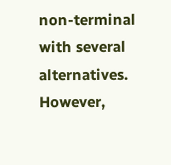non-terminal
with several alternatives. However,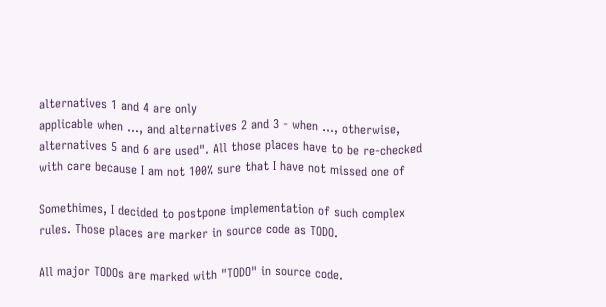alternatives 1 and 4 are only
applicable when ..., and alternatives 2 and 3 - when ..., otherwise,
alternatives 5 and 6 are used". All those places have to be re-checked
with care because I am not 100% sure that I have not missed one of

Somethimes, I decided to postpone implementation of such complex
rules. Those places are marker in source code as TODO.

All major TODOs are marked with "TODO" in source code.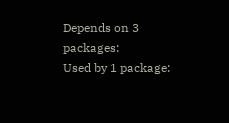Depends on 3 packages:
Used by 1 package: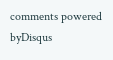comments powered byDisqus